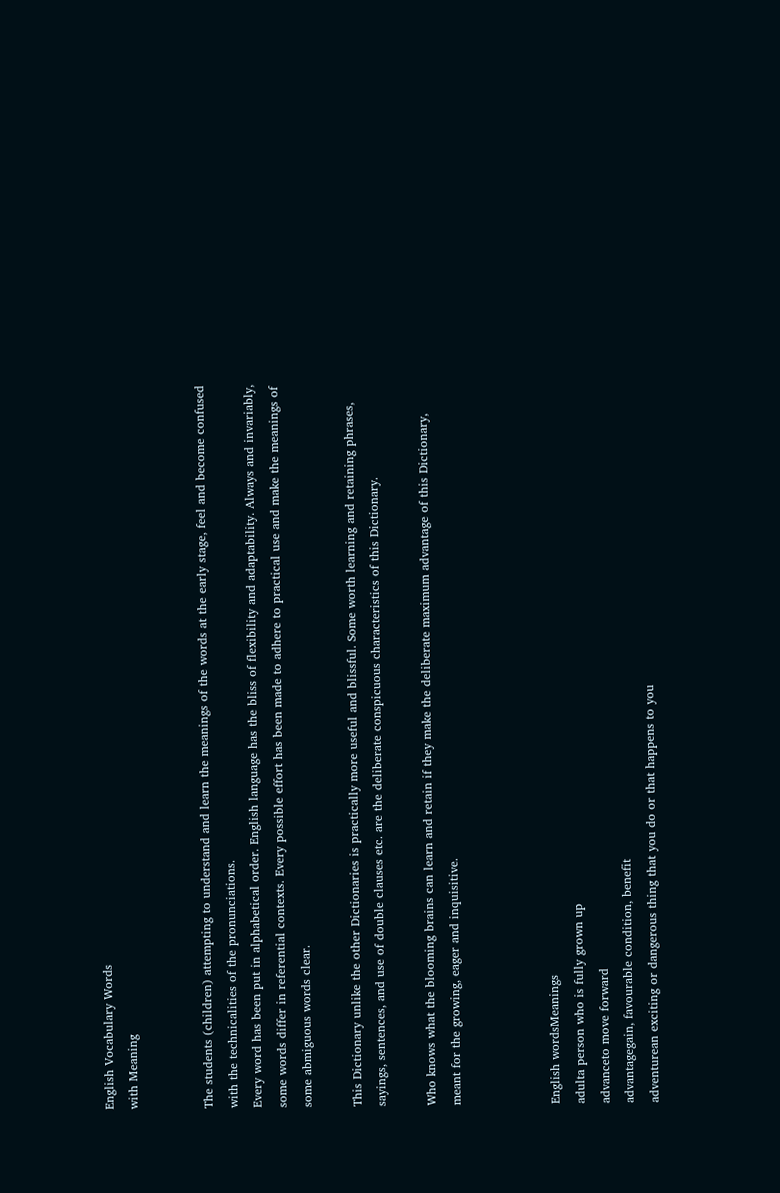English Vocabulary Words
with Meaning


The students (children) attempting to understand and learn the meanings of the words at the early stage, feel and become confused with the technicalities of the pronunciations.
Every word has been put in alphabetical order. English language has the bliss of flexibility and adaptability. Always and invariably, some words differ in referential contexts. Every possible effort has been made to adhere to practical use and make the meanings of some abmiguous words clear.

This Dictionary unlike the other Dictionaries is practically more useful and blissful. Some worth learning and retaining phrases, sayings, sentences, and use of double clauses etc. are the deliberate conspicuous characteristics of this Dictionary.

Who knows what the blooming brains can learn and retain if they make the deliberate maximum advantage of this Dictionary, meant for the growing, eager and inquisitive.



English wordsMeanings
adulta person who is fully grown up
advanceto move forward
advantagegain, favourable condition, benefit
adventurean exciting or dangerous thing that you do or that happens to you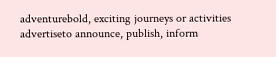adventurebold, exciting journeys or activities
advertiseto announce, publish, inform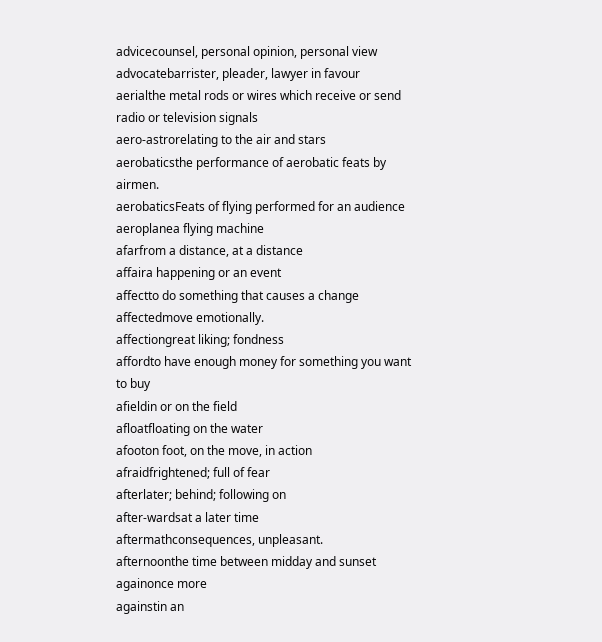advicecounsel, personal opinion, personal view
advocatebarrister, pleader, lawyer in favour
aerialthe metal rods or wires which receive or send radio or television signals
aero-astrorelating to the air and stars
aerobaticsthe performance of aerobatic feats by airmen.
aerobaticsFeats of flying performed for an audience
aeroplanea flying machine
afarfrom a distance, at a distance
affaira happening or an event
affectto do something that causes a change
affectedmove emotionally.
affectiongreat liking; fondness
affordto have enough money for something you want to buy
afieldin or on the field
afloatfloating on the water
afooton foot, on the move, in action
afraidfrightened; full of fear
afterlater; behind; following on
after-wardsat a later time
aftermathconsequences, unpleasant.
afternoonthe time between midday and sunset
againonce more
againstin an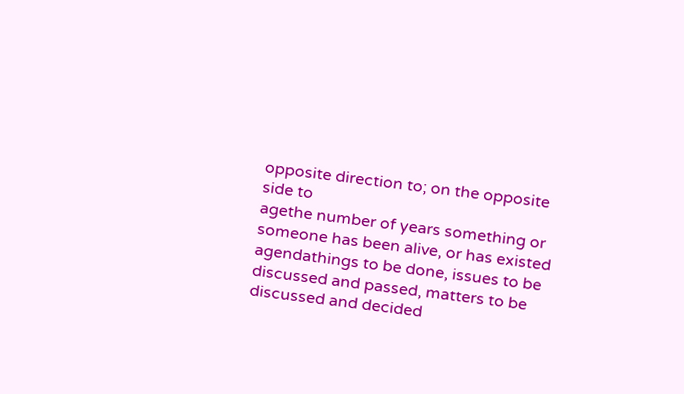opposite direction to; on the opposite side to
agethe number of years something or someone has been alive, or has existed
agendathings to be done, issues to be discussed and passed, matters to be discussed and decided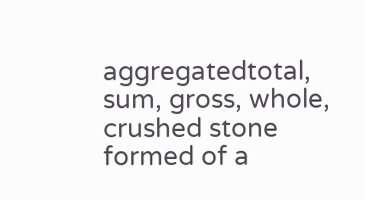aggregatedtotal, sum, gross, whole, crushed stone formed of a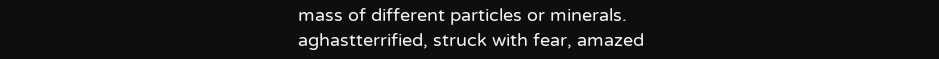mass of different particles or minerals.
aghastterrified, struck with fear, amazed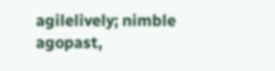agilelively; nimble
agopast,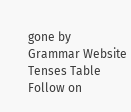gone by
Grammar Website
Tenses Table
Follow on